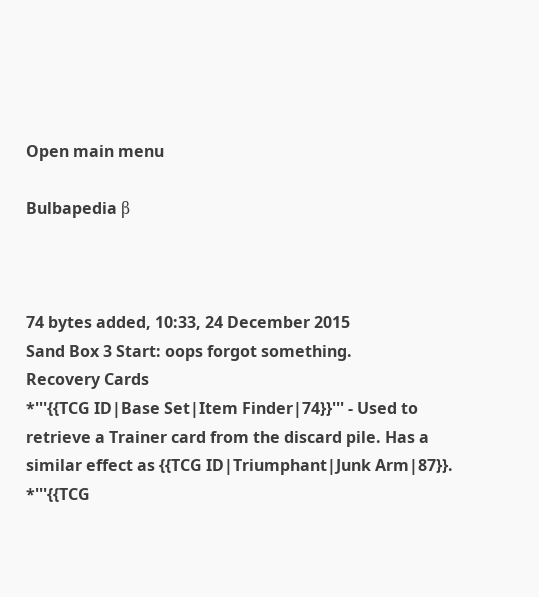Open main menu

Bulbapedia β



74 bytes added, 10:33, 24 December 2015
Sand Box 3 Start: oops forgot something.
Recovery Cards
*'''{{TCG ID|Base Set|Item Finder|74}}''' - Used to retrieve a Trainer card from the discard pile. Has a similar effect as {{TCG ID|Triumphant|Junk Arm|87}}.
*'''{{TCG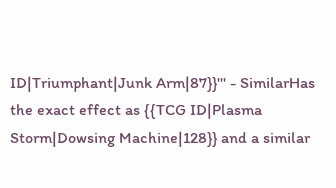ID|Triumphant|Junk Arm|87}}''' - SimilarHas the exact effect as {{TCG ID|Plasma Storm|Dowsing Machine|128}} and a similar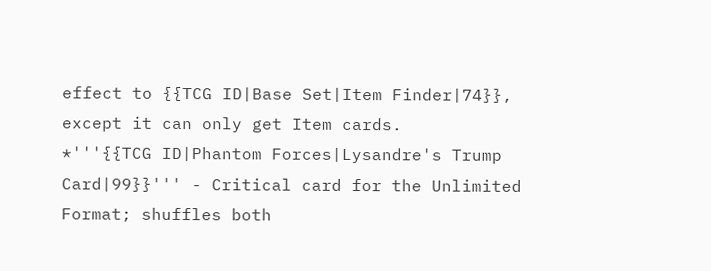effect to {{TCG ID|Base Set|Item Finder|74}}, except it can only get Item cards.
*'''{{TCG ID|Phantom Forces|Lysandre's Trump Card|99}}''' - Critical card for the Unlimited Format; shuffles both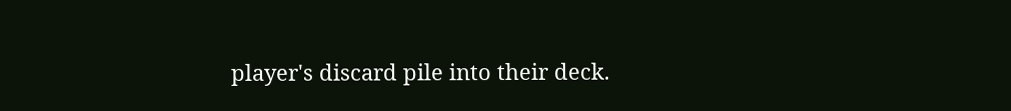player's discard pile into their deck.